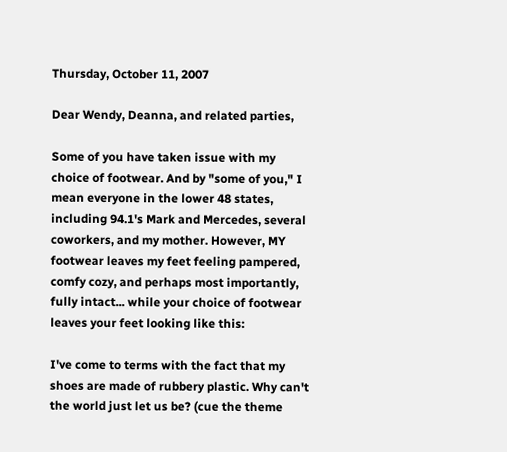Thursday, October 11, 2007

Dear Wendy, Deanna, and related parties,

Some of you have taken issue with my choice of footwear. And by "some of you," I mean everyone in the lower 48 states, including 94.1's Mark and Mercedes, several coworkers, and my mother. However, MY footwear leaves my feet feeling pampered, comfy cozy, and perhaps most importantly, fully intact... while your choice of footwear leaves your feet looking like this:

I've come to terms with the fact that my shoes are made of rubbery plastic. Why can't the world just let us be? (cue the theme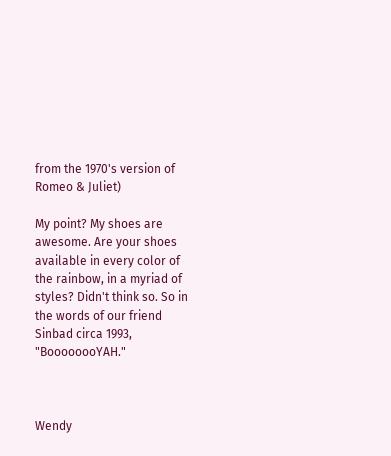from the 1970's version of Romeo & Juliet)

My point? My shoes are awesome. Are your shoes available in every color of the rainbow, in a myriad of styles? Didn't think so. So in the words of our friend Sinbad circa 1993, "BoooooooYAH."



Wendy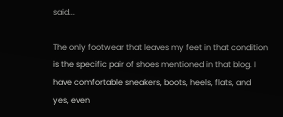said...

The only footwear that leaves my feet in that condition is the specific pair of shoes mentioned in that blog. I have comfortable sneakers, boots, heels, flats, and yes, even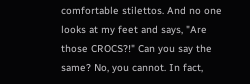comfortable stilettos. And no one looks at my feet and says, "Are those CROCS?!" Can you say the same? No, you cannot. In fact,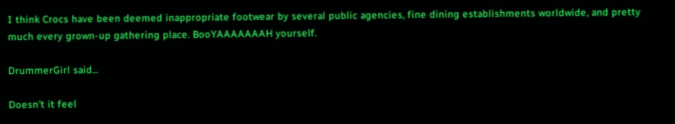I think Crocs have been deemed inappropriate footwear by several public agencies, fine dining establishments worldwide, and pretty much every grown-up gathering place. BooYAAAAAAAH yourself.

DrummerGirl said...

Doesn't it feel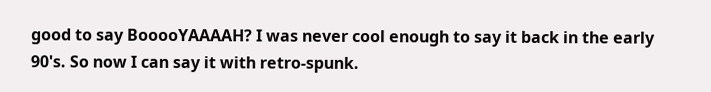good to say BooooYAAAAH? I was never cool enough to say it back in the early 90's. So now I can say it with retro-spunk.